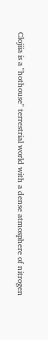Clojiia is a "hothouse" terrestrial world with a dense atmosphere of nitrogen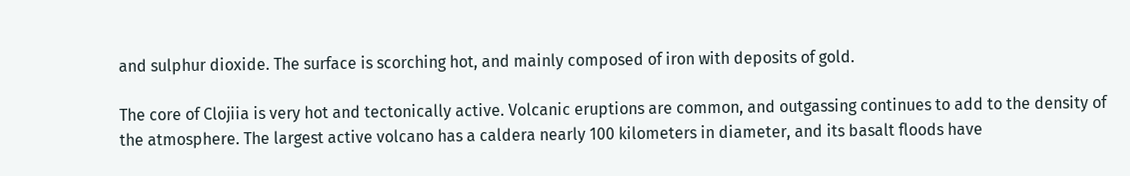and sulphur dioxide. The surface is scorching hot, and mainly composed of iron with deposits of gold.

The core of Clojiia is very hot and tectonically active. Volcanic eruptions are common, and outgassing continues to add to the density of the atmosphere. The largest active volcano has a caldera nearly 100 kilometers in diameter, and its basalt floods have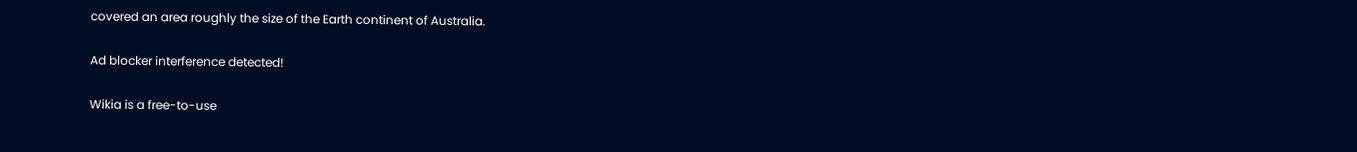covered an area roughly the size of the Earth continent of Australia.

Ad blocker interference detected!

Wikia is a free-to-use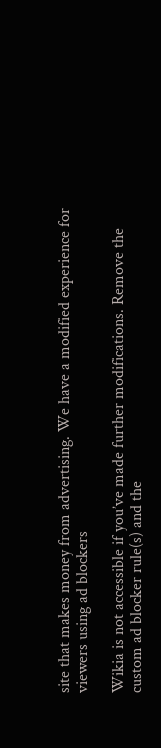site that makes money from advertising. We have a modified experience for viewers using ad blockers

Wikia is not accessible if you’ve made further modifications. Remove the custom ad blocker rule(s) and the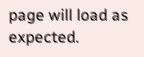page will load as expected.